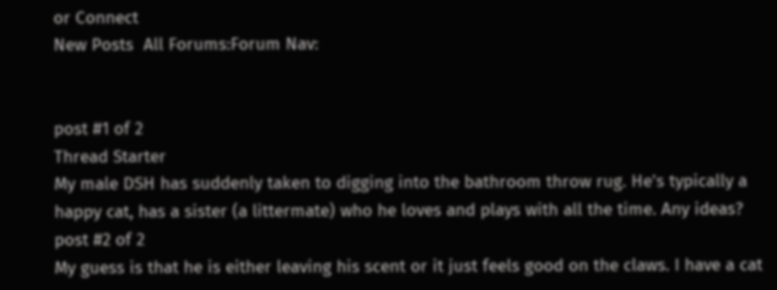or Connect
New Posts  All Forums:Forum Nav:


post #1 of 2
Thread Starter
My male DSH has suddenly taken to digging into the bathroom throw rug. He's typically a happy cat, has a sister (a littermate) who he loves and plays with all the time. Any ideas?
post #2 of 2
My guess is that he is either leaving his scent or it just feels good on the claws. I have a cat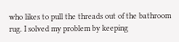who likes to pull the threads out of the bathroom rug. I solved my problem by keeping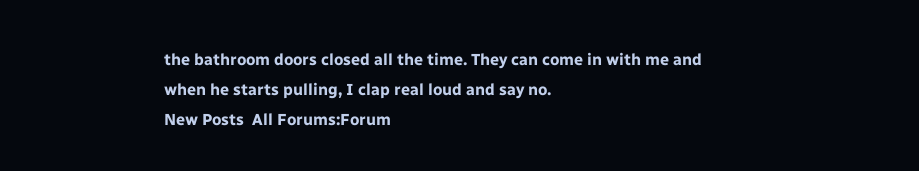the bathroom doors closed all the time. They can come in with me and when he starts pulling, I clap real loud and say no.
New Posts  All Forums:Forum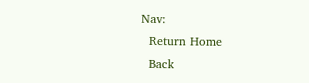Nav:
  Return Home
  Back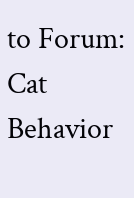to Forum: Cat Behavior